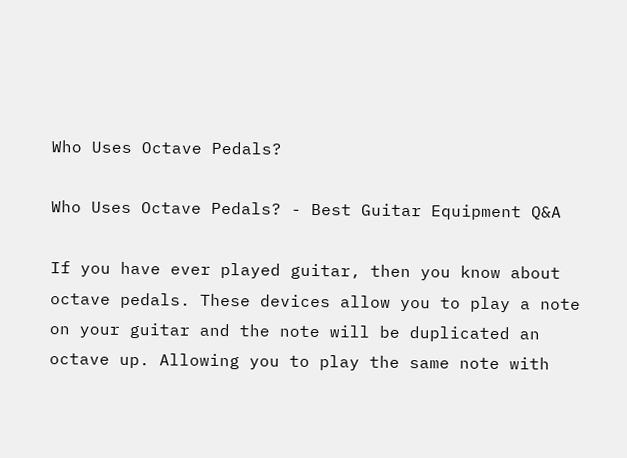Who Uses Octave Pedals?

Who Uses Octave Pedals? - Best Guitar Equipment Q&A

If you have ever played guitar, then you know about octave pedals. These devices allow you to play a note on your guitar and the note will be duplicated an octave up. Allowing you to play the same note with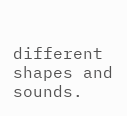different shapes and sounds.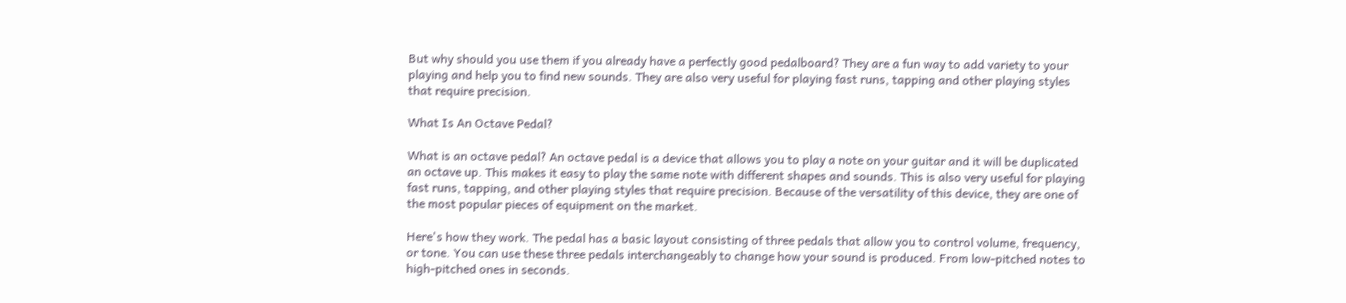But why should you use them if you already have a perfectly good pedalboard? They are a fun way to add variety to your playing and help you to find new sounds. They are also very useful for playing fast runs, tapping and other playing styles that require precision.

What Is An Octave Pedal?

What is an octave pedal? An octave pedal is a device that allows you to play a note on your guitar and it will be duplicated an octave up. This makes it easy to play the same note with different shapes and sounds. This is also very useful for playing fast runs, tapping, and other playing styles that require precision. Because of the versatility of this device, they are one of the most popular pieces of equipment on the market.

Here's how they work. The pedal has a basic layout consisting of three pedals that allow you to control volume, frequency, or tone. You can use these three pedals interchangeably to change how your sound is produced. From low-pitched notes to high-pitched ones in seconds.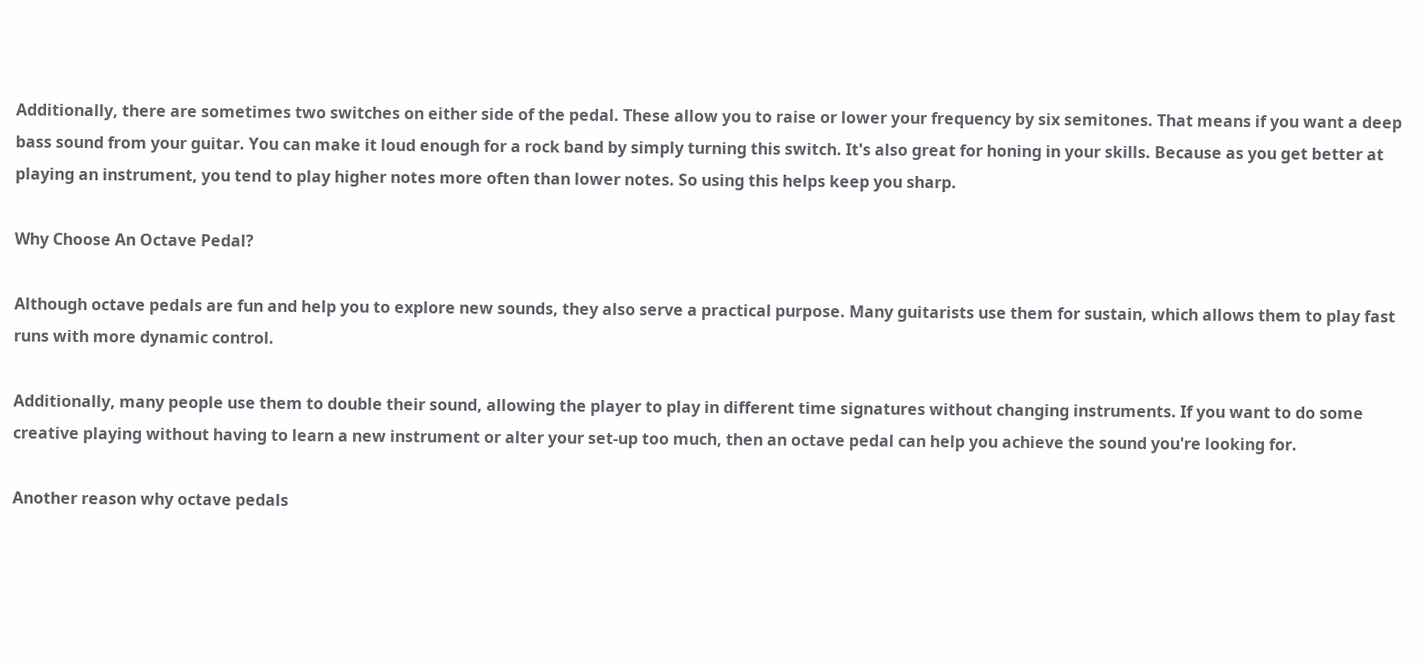Additionally, there are sometimes two switches on either side of the pedal. These allow you to raise or lower your frequency by six semitones. That means if you want a deep bass sound from your guitar. You can make it loud enough for a rock band by simply turning this switch. It's also great for honing in your skills. Because as you get better at playing an instrument, you tend to play higher notes more often than lower notes. So using this helps keep you sharp.

Why Choose An Octave Pedal?

Although octave pedals are fun and help you to explore new sounds, they also serve a practical purpose. Many guitarists use them for sustain, which allows them to play fast runs with more dynamic control.

Additionally, many people use them to double their sound, allowing the player to play in different time signatures without changing instruments. If you want to do some creative playing without having to learn a new instrument or alter your set-up too much, then an octave pedal can help you achieve the sound you're looking for.

Another reason why octave pedals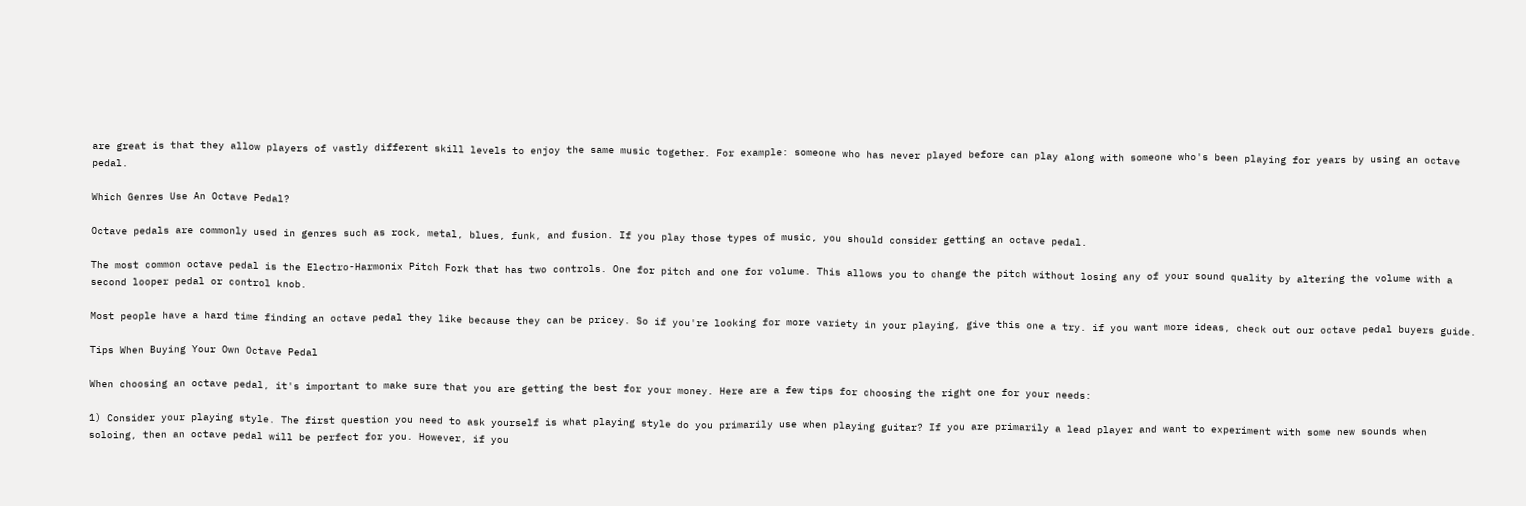are great is that they allow players of vastly different skill levels to enjoy the same music together. For example: someone who has never played before can play along with someone who's been playing for years by using an octave pedal.

Which Genres Use An Octave Pedal?

Octave pedals are commonly used in genres such as rock, metal, blues, funk, and fusion. If you play those types of music, you should consider getting an octave pedal.

The most common octave pedal is the Electro-Harmonix Pitch Fork that has two controls. One for pitch and one for volume. This allows you to change the pitch without losing any of your sound quality by altering the volume with a second looper pedal or control knob.

Most people have a hard time finding an octave pedal they like because they can be pricey. So if you're looking for more variety in your playing, give this one a try. if you want more ideas, check out our octave pedal buyers guide.

Tips When Buying Your Own Octave Pedal

When choosing an octave pedal, it's important to make sure that you are getting the best for your money. Here are a few tips for choosing the right one for your needs:

1) Consider your playing style. The first question you need to ask yourself is what playing style do you primarily use when playing guitar? If you are primarily a lead player and want to experiment with some new sounds when soloing, then an octave pedal will be perfect for you. However, if you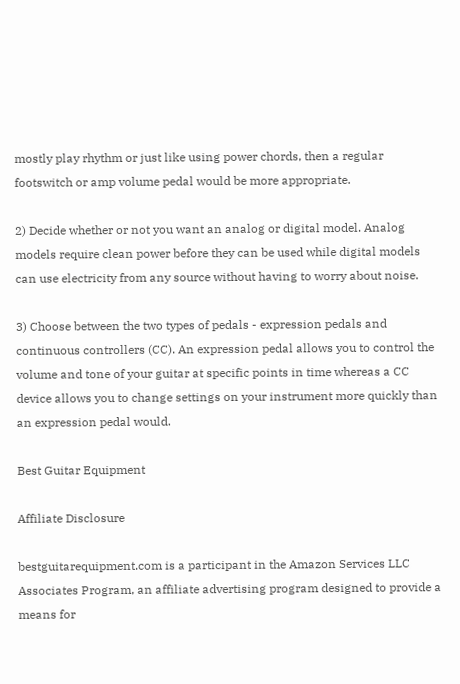mostly play rhythm or just like using power chords, then a regular footswitch or amp volume pedal would be more appropriate.

2) Decide whether or not you want an analog or digital model. Analog models require clean power before they can be used while digital models can use electricity from any source without having to worry about noise.

3) Choose between the two types of pedals - expression pedals and continuous controllers (CC). An expression pedal allows you to control the volume and tone of your guitar at specific points in time whereas a CC device allows you to change settings on your instrument more quickly than an expression pedal would.

Best Guitar Equipment

Affiliate Disclosure

bestguitarequipment.com is a participant in the Amazon Services LLC Associates Program, an affiliate advertising program designed to provide a means for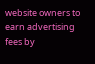website owners to earn advertising fees by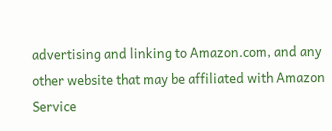advertising and linking to Amazon.com, and any other website that may be affiliated with Amazon Service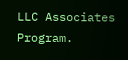LLC Associates Program.